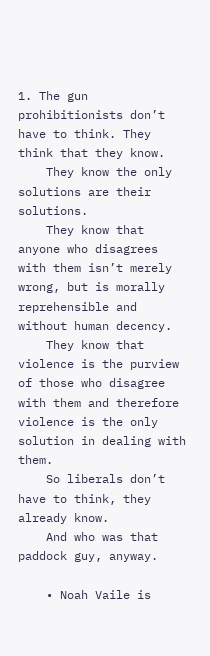1. The gun prohibitionists don’t have to think. They think that they know.
    They know the only solutions are their solutions.
    They know that anyone who disagrees with them isn’t merely wrong, but is morally reprehensible and without human decency.
    They know that violence is the purview of those who disagree with them and therefore violence is the only solution in dealing with them.
    So liberals don’t have to think, they already know.
    And who was that paddock guy, anyway.

    • Noah Vaile is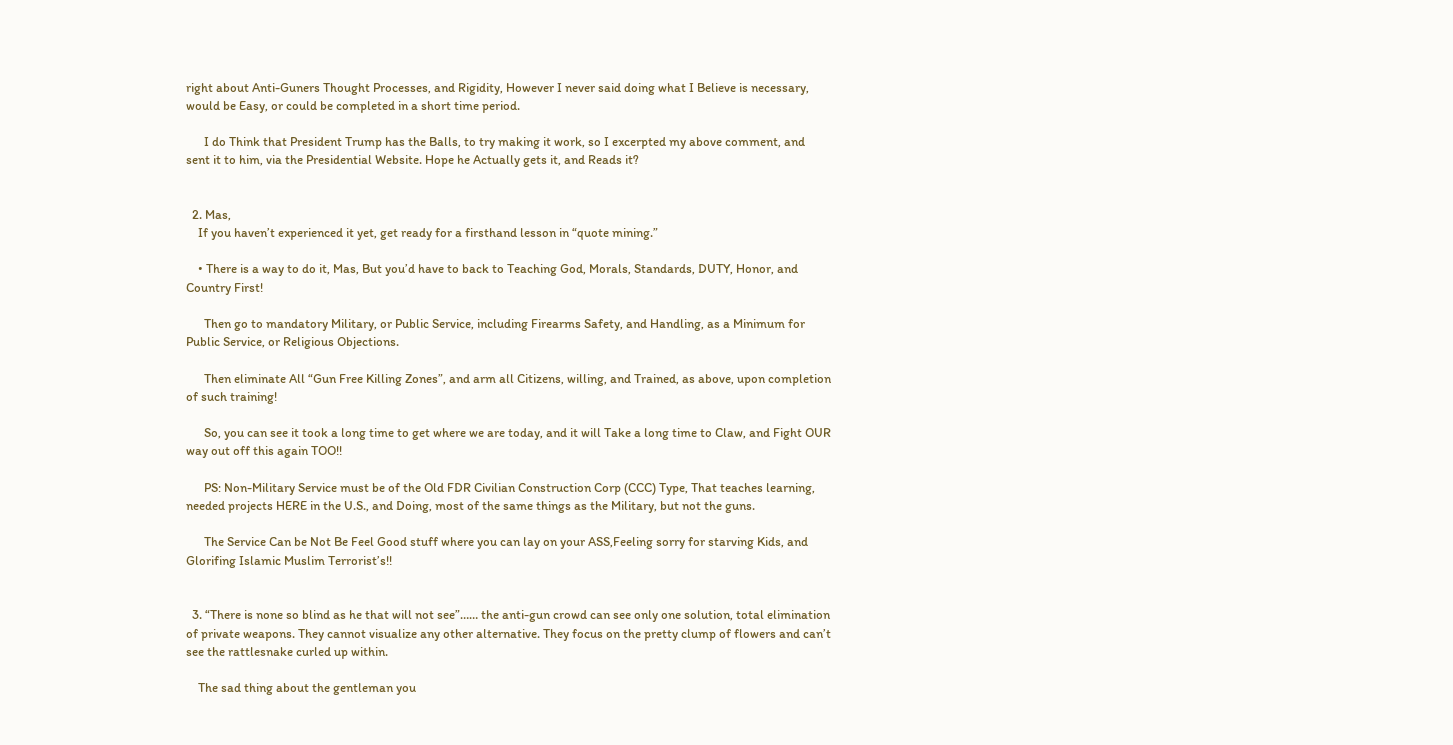right about Anti-Guners Thought Processes, and Rigidity, However I never said doing what I Believe is necessary, would be Easy, or could be completed in a short time period.

      I do Think that President Trump has the Balls, to try making it work, so I excerpted my above comment, and sent it to him, via the Presidential Website. Hope he Actually gets it, and Reads it?


  2. Mas,
    If you haven’t experienced it yet, get ready for a firsthand lesson in “quote mining.”

    • There is a way to do it, Mas, But you’d have to back to Teaching God, Morals, Standards, DUTY, Honor, and Country First!

      Then go to mandatory Military, or Public Service, including Firearms Safety, and Handling, as a Minimum for Public Service, or Religious Objections.

      Then eliminate All “Gun Free Killing Zones”, and arm all Citizens, willing, and Trained, as above, upon completion of such training!

      So, you can see it took a long time to get where we are today, and it will Take a long time to Claw, and Fight OUR way out off this again TOO!!

      PS: Non-Military Service must be of the Old FDR Civilian Construction Corp (CCC) Type, That teaches learning, needed projects HERE in the U.S., and Doing, most of the same things as the Military, but not the guns.

      The Service Can be Not Be Feel Good stuff where you can lay on your ASS,Feeling sorry for starving Kids, and Glorifing Islamic Muslim Terrorist’s!!


  3. “There is none so blind as he that will not see”…… the anti-gun crowd can see only one solution, total elimination of private weapons. They cannot visualize any other alternative. They focus on the pretty clump of flowers and can’t see the rattlesnake curled up within.

    The sad thing about the gentleman you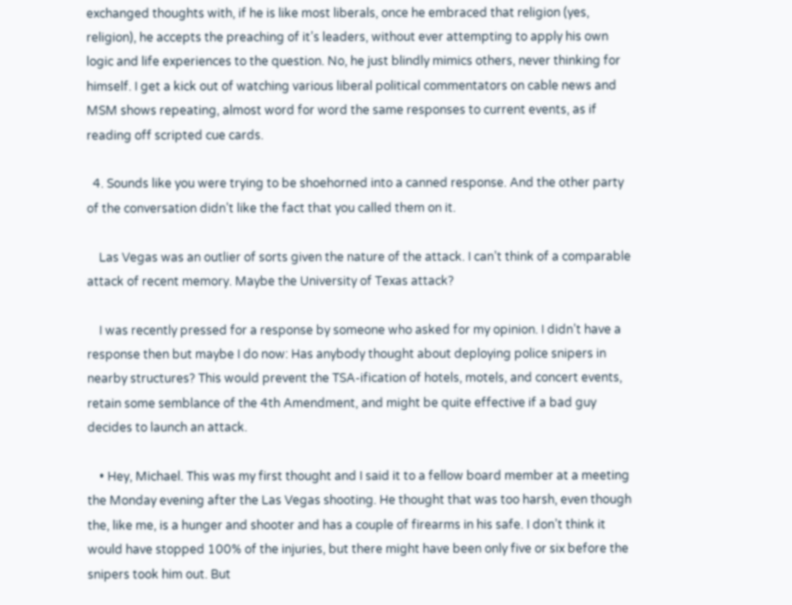exchanged thoughts with, if he is like most liberals, once he embraced that religion (yes, religion), he accepts the preaching of it’s leaders, without ever attempting to apply his own logic and life experiences to the question. No, he just blindly mimics others, never thinking for himself. I get a kick out of watching various liberal political commentators on cable news and MSM shows repeating, almost word for word the same responses to current events, as if reading off scripted cue cards.

  4. Sounds like you were trying to be shoehorned into a canned response. And the other party of the conversation didn’t like the fact that you called them on it.

    Las Vegas was an outlier of sorts given the nature of the attack. I can’t think of a comparable attack of recent memory. Maybe the University of Texas attack?

    I was recently pressed for a response by someone who asked for my opinion. I didn’t have a response then but maybe I do now: Has anybody thought about deploying police snipers in nearby structures? This would prevent the TSA-ification of hotels, motels, and concert events, retain some semblance of the 4th Amendment, and might be quite effective if a bad guy decides to launch an attack.

    • Hey, Michael. This was my first thought and I said it to a fellow board member at a meeting the Monday evening after the Las Vegas shooting. He thought that was too harsh, even though the, like me, is a hunger and shooter and has a couple of firearms in his safe. I don’t think it would have stopped 100% of the injuries, but there might have been only five or six before the snipers took him out. But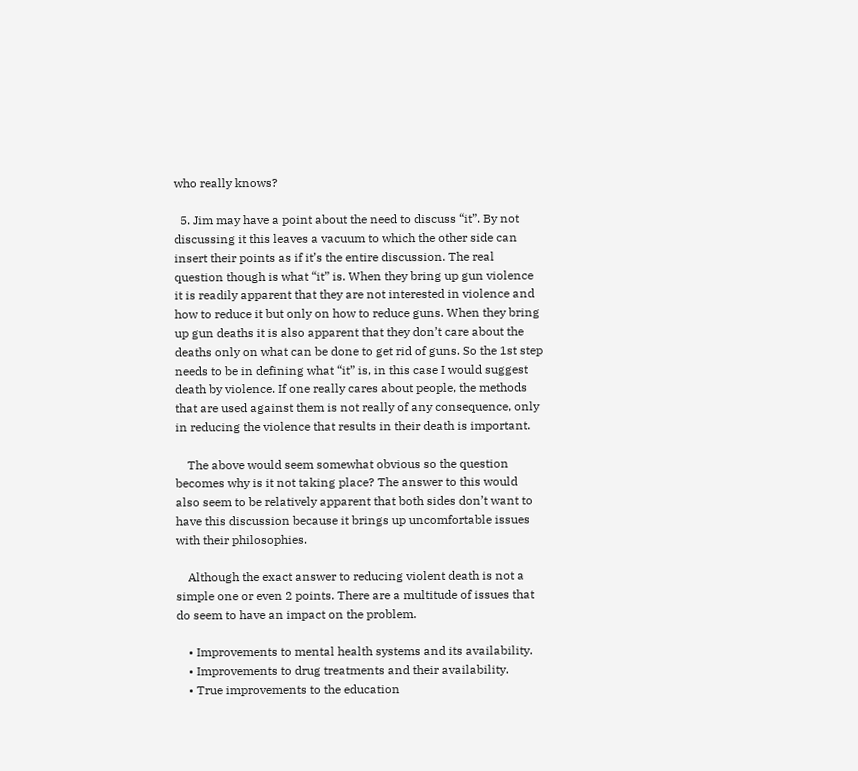who really knows?

  5. Jim may have a point about the need to discuss “it”. By not discussing it this leaves a vacuum to which the other side can insert their points as if it’s the entire discussion. The real question though is what “it” is. When they bring up gun violence it is readily apparent that they are not interested in violence and how to reduce it but only on how to reduce guns. When they bring up gun deaths it is also apparent that they don’t care about the deaths only on what can be done to get rid of guns. So the 1st step needs to be in defining what “it” is, in this case I would suggest death by violence. If one really cares about people, the methods that are used against them is not really of any consequence, only in reducing the violence that results in their death is important.

    The above would seem somewhat obvious so the question becomes why is it not taking place? The answer to this would also seem to be relatively apparent that both sides don’t want to have this discussion because it brings up uncomfortable issues with their philosophies.

    Although the exact answer to reducing violent death is not a simple one or even 2 points. There are a multitude of issues that do seem to have an impact on the problem.

    • Improvements to mental health systems and its availability.
    • Improvements to drug treatments and their availability.
    • True improvements to the education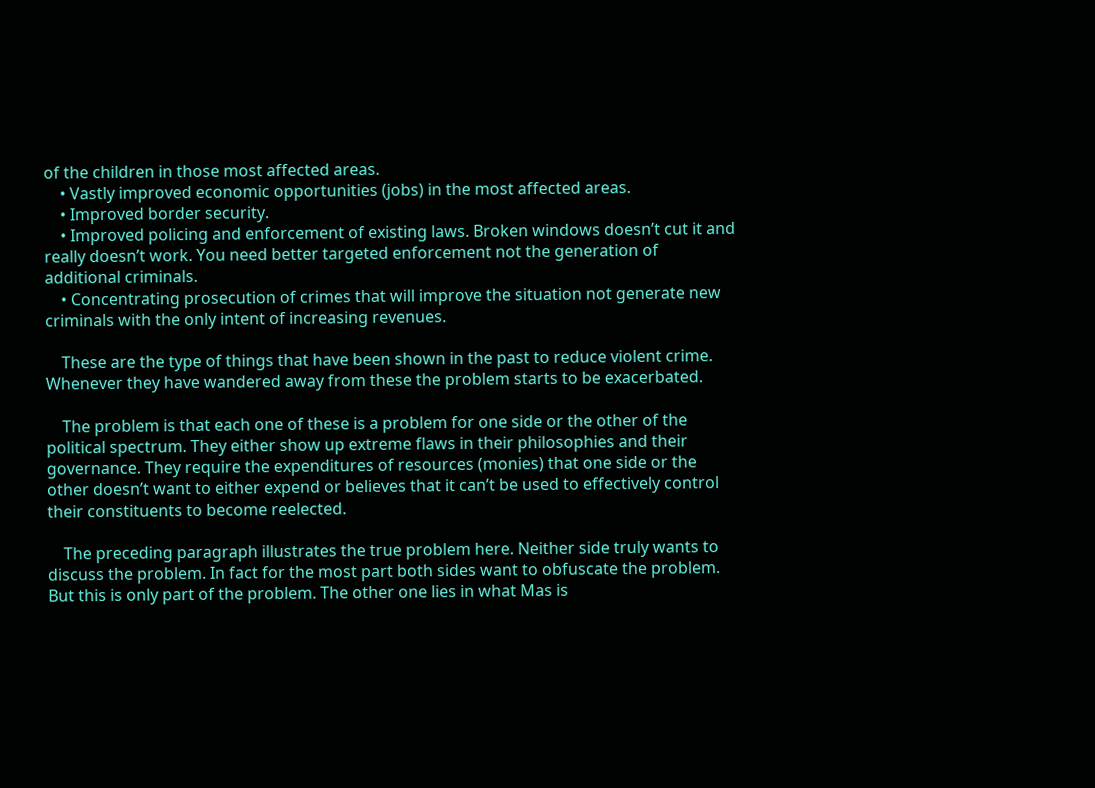of the children in those most affected areas.
    • Vastly improved economic opportunities (jobs) in the most affected areas.
    • Improved border security.
    • Improved policing and enforcement of existing laws. Broken windows doesn’t cut it and really doesn’t work. You need better targeted enforcement not the generation of additional criminals.
    • Concentrating prosecution of crimes that will improve the situation not generate new criminals with the only intent of increasing revenues.

    These are the type of things that have been shown in the past to reduce violent crime. Whenever they have wandered away from these the problem starts to be exacerbated.

    The problem is that each one of these is a problem for one side or the other of the political spectrum. They either show up extreme flaws in their philosophies and their governance. They require the expenditures of resources (monies) that one side or the other doesn’t want to either expend or believes that it can’t be used to effectively control their constituents to become reelected.

    The preceding paragraph illustrates the true problem here. Neither side truly wants to discuss the problem. In fact for the most part both sides want to obfuscate the problem. But this is only part of the problem. The other one lies in what Mas is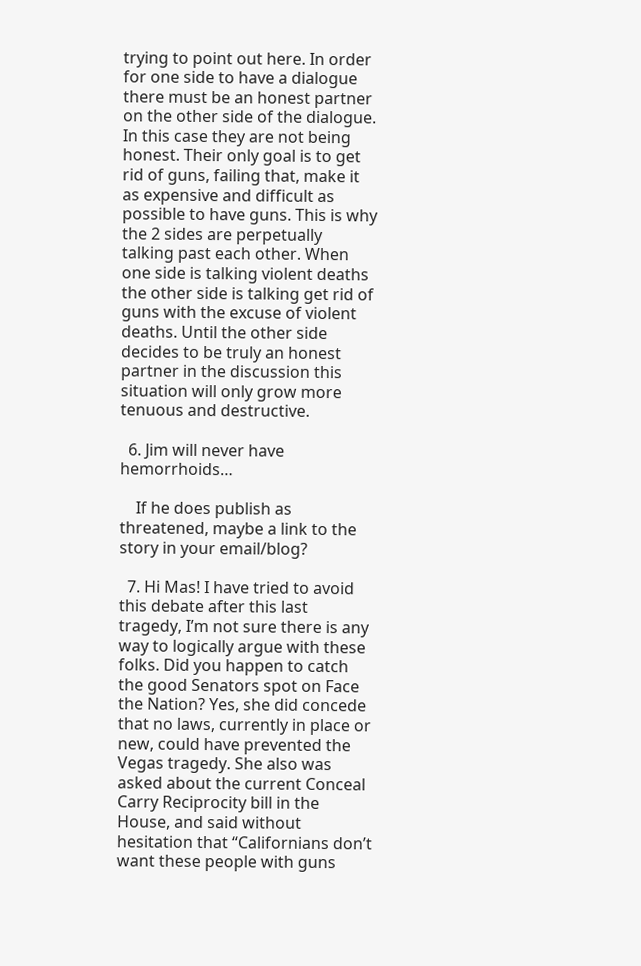trying to point out here. In order for one side to have a dialogue there must be an honest partner on the other side of the dialogue. In this case they are not being honest. Their only goal is to get rid of guns, failing that, make it as expensive and difficult as possible to have guns. This is why the 2 sides are perpetually talking past each other. When one side is talking violent deaths the other side is talking get rid of guns with the excuse of violent deaths. Until the other side decides to be truly an honest partner in the discussion this situation will only grow more tenuous and destructive.

  6. Jim will never have hemorrhoids…

    If he does publish as threatened, maybe a link to the story in your email/blog?

  7. Hi Mas! I have tried to avoid this debate after this last tragedy, I’m not sure there is any way to logically argue with these folks. Did you happen to catch the good Senators spot on Face the Nation? Yes, she did concede that no laws, currently in place or new, could have prevented the Vegas tragedy. She also was asked about the current Conceal Carry Reciprocity bill in the House, and said without hesitation that “Californians don’t want these people with guns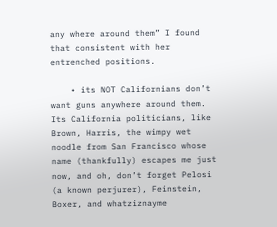any where around them” I found that consistent with her entrenched positions.

    • its NOT Californians don’t want guns anywhere around them. Its California politicians, like Brown, Harris, the wimpy wet noodle from San Francisco whose name (thankfully) escapes me just now, and oh, don’t forget Pelosi (a known perjurer), Feinstein, Boxer, and whatziznayme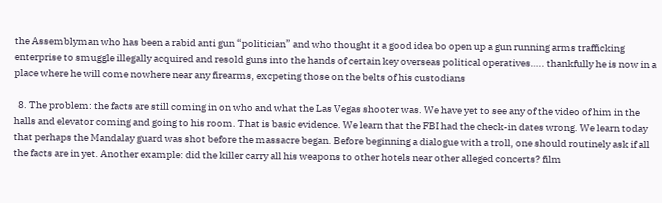the Assemblyman who has been a rabid anti gun “politician” and who thought it a good idea bo open up a gun running arms trafficking enterprise to smuggle illegally acquired and resold guns into the hands of certain key overseas political operatives….. thankfully he is now in a place where he will come nowhere near any firearms, excpeting those on the belts of his custodians

  8. The problem: the facts are still coming in on who and what the Las Vegas shooter was. We have yet to see any of the video of him in the halls and elevator coming and going to his room. That is basic evidence. We learn that the FBI had the check-in dates wrong. We learn today that perhaps the Mandalay guard was shot before the massacre began. Before beginning a dialogue with a troll, one should routinely ask if all the facts are in yet. Another example: did the killer carry all his weapons to other hotels near other alleged concerts? film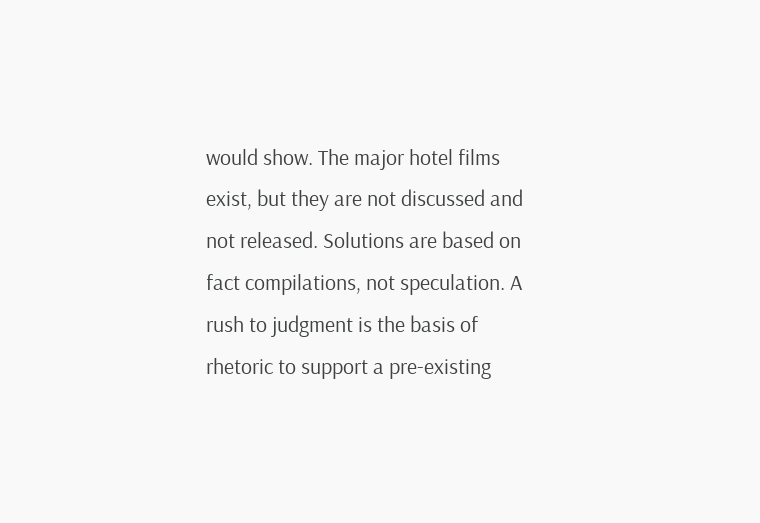would show. The major hotel films exist, but they are not discussed and not released. Solutions are based on fact compilations, not speculation. A rush to judgment is the basis of rhetoric to support a pre-existing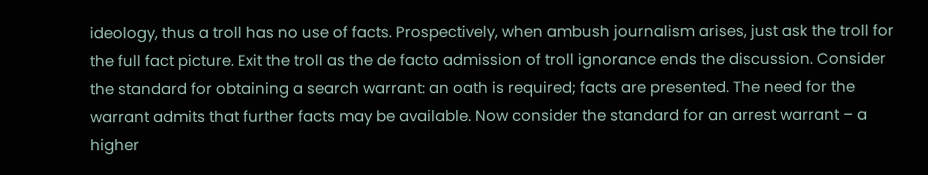ideology, thus a troll has no use of facts. Prospectively, when ambush journalism arises, just ask the troll for the full fact picture. Exit the troll as the de facto admission of troll ignorance ends the discussion. Consider the standard for obtaining a search warrant: an oath is required; facts are presented. The need for the warrant admits that further facts may be available. Now consider the standard for an arrest warrant – a higher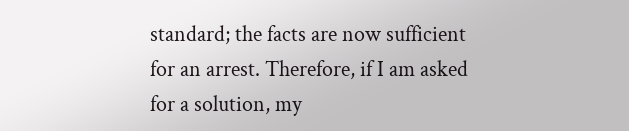standard; the facts are now sufficient for an arrest. Therefore, if I am asked for a solution, my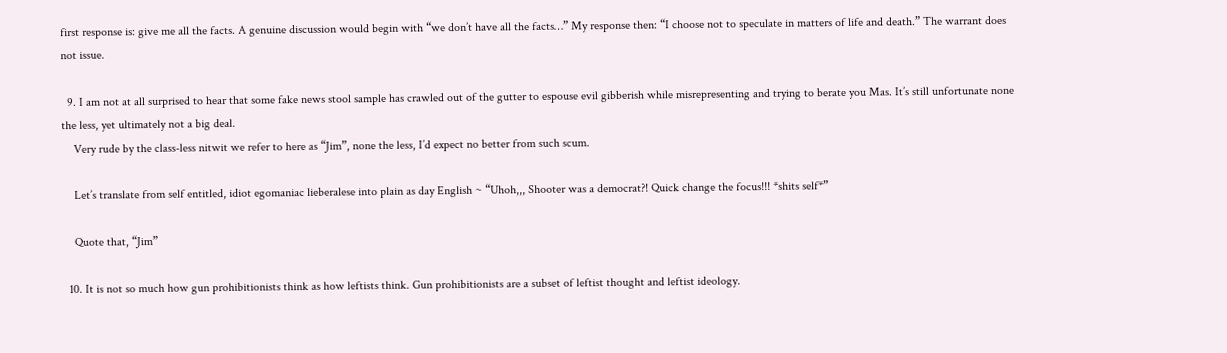first response is: give me all the facts. A genuine discussion would begin with “we don’t have all the facts…” My response then: “I choose not to speculate in matters of life and death.” The warrant does not issue.

  9. I am not at all surprised to hear that some fake news stool sample has crawled out of the gutter to espouse evil gibberish while misrepresenting and trying to berate you Mas. It’s still unfortunate none the less, yet ultimately not a big deal.
    Very rude by the class-less nitwit we refer to here as “Jim”, none the less, I’d expect no better from such scum.

    Let’s translate from self entitled, idiot egomaniac lieberalese into plain as day English ~ “Uhoh,,, Shooter was a democrat?! Quick change the focus!!! *shits self*”

    Quote that, “Jim”

  10. It is not so much how gun prohibitionists think as how leftists think. Gun prohibitionists are a subset of leftist thought and leftist ideology.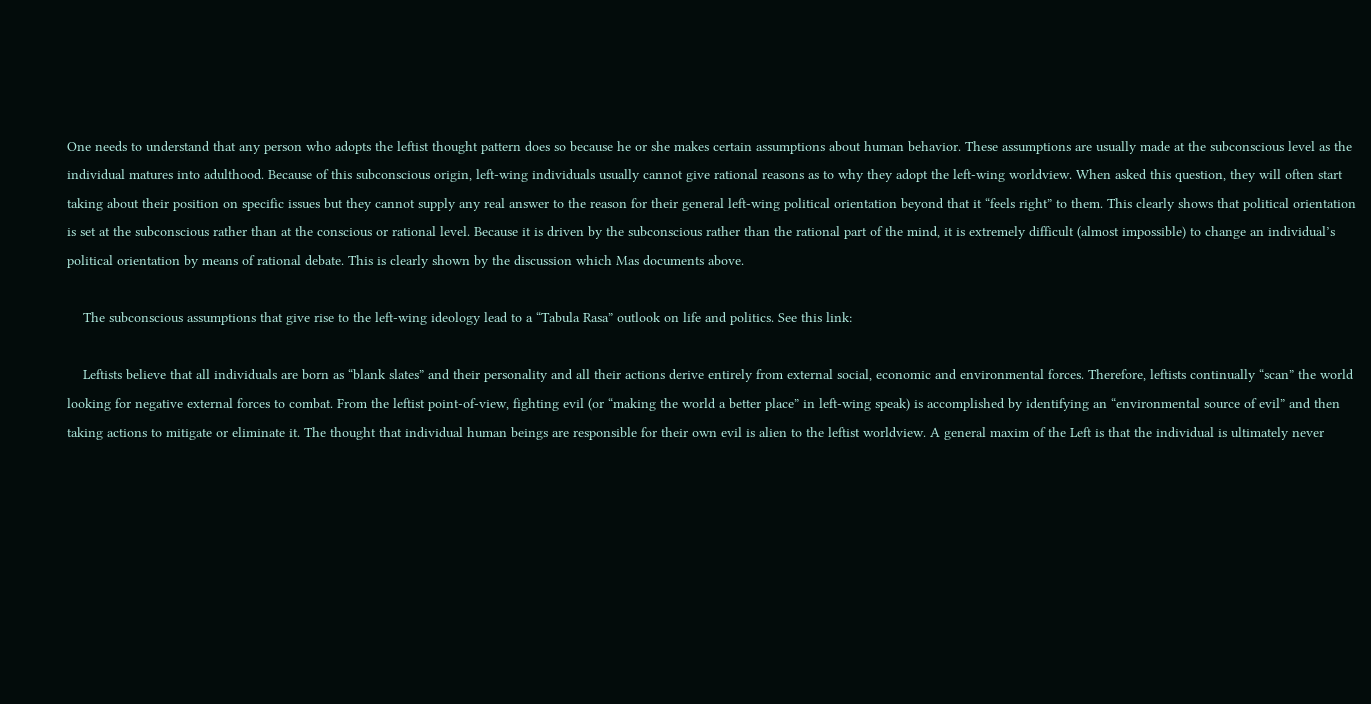One needs to understand that any person who adopts the leftist thought pattern does so because he or she makes certain assumptions about human behavior. These assumptions are usually made at the subconscious level as the individual matures into adulthood. Because of this subconscious origin, left-wing individuals usually cannot give rational reasons as to why they adopt the left-wing worldview. When asked this question, they will often start taking about their position on specific issues but they cannot supply any real answer to the reason for their general left-wing political orientation beyond that it “feels right” to them. This clearly shows that political orientation is set at the subconscious rather than at the conscious or rational level. Because it is driven by the subconscious rather than the rational part of the mind, it is extremely difficult (almost impossible) to change an individual’s political orientation by means of rational debate. This is clearly shown by the discussion which Mas documents above.

    The subconscious assumptions that give rise to the left-wing ideology lead to a “Tabula Rasa” outlook on life and politics. See this link:

    Leftists believe that all individuals are born as “blank slates” and their personality and all their actions derive entirely from external social, economic and environmental forces. Therefore, leftists continually “scan” the world looking for negative external forces to combat. From the leftist point-of-view, fighting evil (or “making the world a better place” in left-wing speak) is accomplished by identifying an “environmental source of evil” and then taking actions to mitigate or eliminate it. The thought that individual human beings are responsible for their own evil is alien to the leftist worldview. A general maxim of the Left is that the individual is ultimately never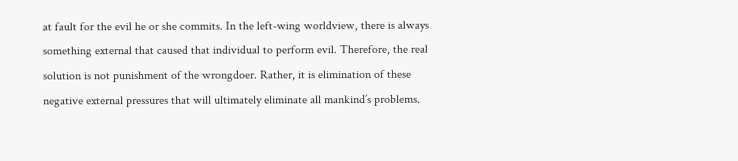at fault for the evil he or she commits. In the left-wing worldview, there is always something external that caused that individual to perform evil. Therefore, the real solution is not punishment of the wrongdoer. Rather, it is elimination of these negative external pressures that will ultimately eliminate all mankind’s problems.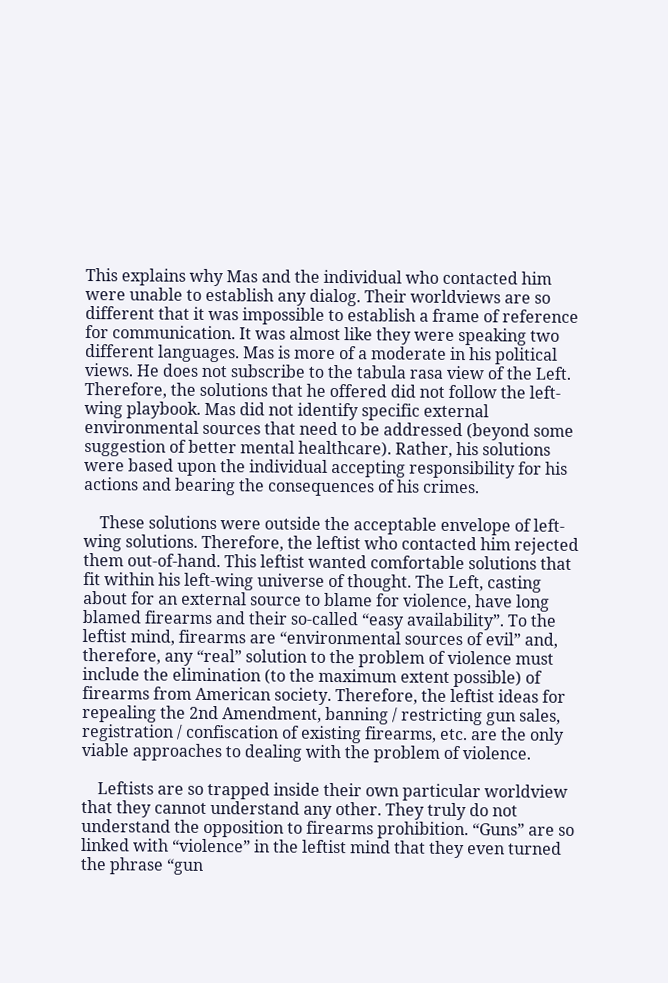This explains why Mas and the individual who contacted him were unable to establish any dialog. Their worldviews are so different that it was impossible to establish a frame of reference for communication. It was almost like they were speaking two different languages. Mas is more of a moderate in his political views. He does not subscribe to the tabula rasa view of the Left. Therefore, the solutions that he offered did not follow the left-wing playbook. Mas did not identify specific external environmental sources that need to be addressed (beyond some suggestion of better mental healthcare). Rather, his solutions were based upon the individual accepting responsibility for his actions and bearing the consequences of his crimes.

    These solutions were outside the acceptable envelope of left-wing solutions. Therefore, the leftist who contacted him rejected them out-of-hand. This leftist wanted comfortable solutions that fit within his left-wing universe of thought. The Left, casting about for an external source to blame for violence, have long blamed firearms and their so-called “easy availability”. To the leftist mind, firearms are “environmental sources of evil” and, therefore, any “real” solution to the problem of violence must include the elimination (to the maximum extent possible) of firearms from American society. Therefore, the leftist ideas for repealing the 2nd Amendment, banning / restricting gun sales, registration / confiscation of existing firearms, etc. are the only viable approaches to dealing with the problem of violence.

    Leftists are so trapped inside their own particular worldview that they cannot understand any other. They truly do not understand the opposition to firearms prohibition. “Guns” are so linked with “violence” in the leftist mind that they even turned the phrase “gun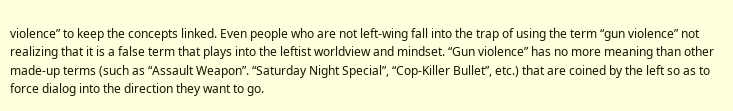violence” to keep the concepts linked. Even people who are not left-wing fall into the trap of using the term “gun violence” not realizing that it is a false term that plays into the leftist worldview and mindset. “Gun violence” has no more meaning than other made-up terms (such as “Assault Weapon”. “Saturday Night Special”, “Cop-Killer Bullet”, etc.) that are coined by the left so as to force dialog into the direction they want to go.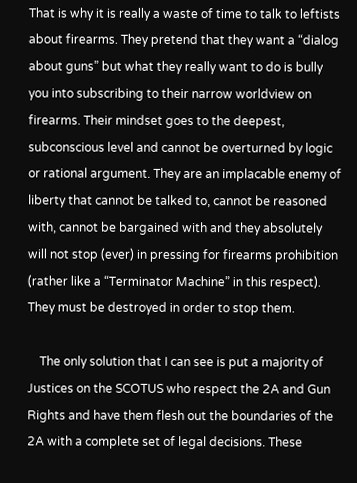That is why it is really a waste of time to talk to leftists about firearms. They pretend that they want a “dialog about guns” but what they really want to do is bully you into subscribing to their narrow worldview on firearms. Their mindset goes to the deepest, subconscious level and cannot be overturned by logic or rational argument. They are an implacable enemy of liberty that cannot be talked to, cannot be reasoned with, cannot be bargained with and they absolutely will not stop (ever) in pressing for firearms prohibition (rather like a “Terminator Machine” in this respect). They must be destroyed in order to stop them.

    The only solution that I can see is put a majority of Justices on the SCOTUS who respect the 2A and Gun Rights and have them flesh out the boundaries of the 2A with a complete set of legal decisions. These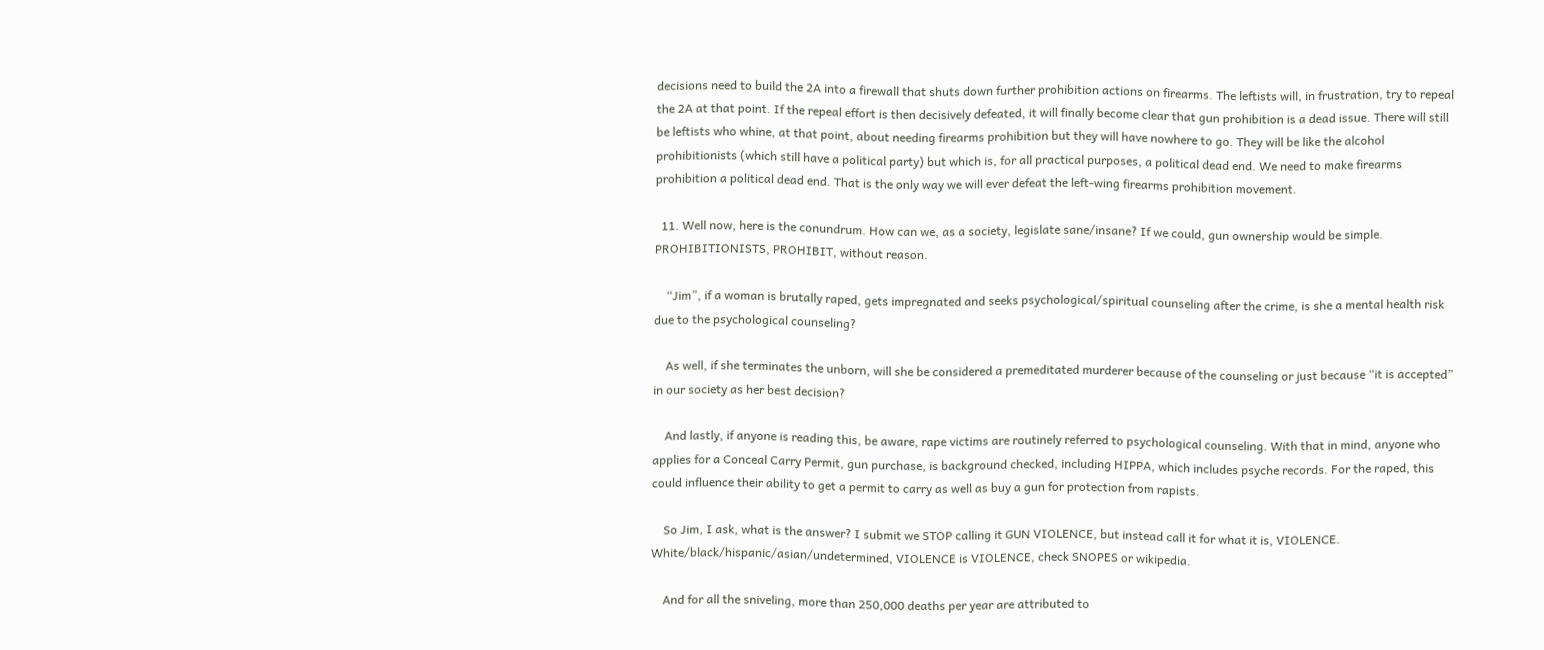decisions need to build the 2A into a firewall that shuts down further prohibition actions on firearms. The leftists will, in frustration, try to repeal the 2A at that point. If the repeal effort is then decisively defeated, it will finally become clear that gun prohibition is a dead issue. There will still be leftists who whine, at that point, about needing firearms prohibition but they will have nowhere to go. They will be like the alcohol prohibitionists (which still have a political party) but which is, for all practical purposes, a political dead end. We need to make firearms prohibition a political dead end. That is the only way we will ever defeat the left-wing firearms prohibition movement.

  11. Well now, here is the conundrum. How can we, as a society, legislate sane/insane? If we could, gun ownership would be simple. PROHIBITIONISTS, PROHIBIT, without reason.

    “Jim”, if a woman is brutally raped, gets impregnated and seeks psychological/spiritual counseling after the crime, is she a mental health risk due to the psychological counseling?

    As well, if she terminates the unborn, will she be considered a premeditated murderer because of the counseling or just because “it is accepted” in our society as her best decision?

    And lastly, if anyone is reading this, be aware, rape victims are routinely referred to psychological counseling. With that in mind, anyone who applies for a Conceal Carry Permit, gun purchase, is background checked, including HIPPA, which includes psyche records. For the raped, this could influence their ability to get a permit to carry as well as buy a gun for protection from rapists.

    So Jim, I ask, what is the answer? I submit we STOP calling it GUN VIOLENCE, but instead call it for what it is, VIOLENCE. White/black/hispanic/asian/undetermined, VIOLENCE is VIOLENCE, check SNOPES or wikipedia.

    And for all the sniveling, more than 250,000 deaths per year are attributed to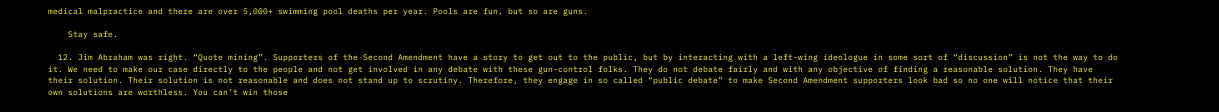medical malpractice and there are over 5,000+ swimming pool deaths per year. Pools are fun, but so are guns.

    Stay safe.

  12. Jim Abraham was right. “Quote mining”. Supporters of the Second Amendment have a story to get out to the public, but by interacting with a left-wing ideologue in some sort of “discussion” is not the way to do it. We need to make our case directly to the people and not get involved in any debate with these gun-control folks. They do not debate fairly and with any objective of finding a reasonable solution. They have their solution. Their solution is not reasonable and does not stand up to scrutiny. Therefore, they engage in so called “public debate” to make Second Amendment supporters look bad so no one will notice that their own solutions are worthless. You can’t win those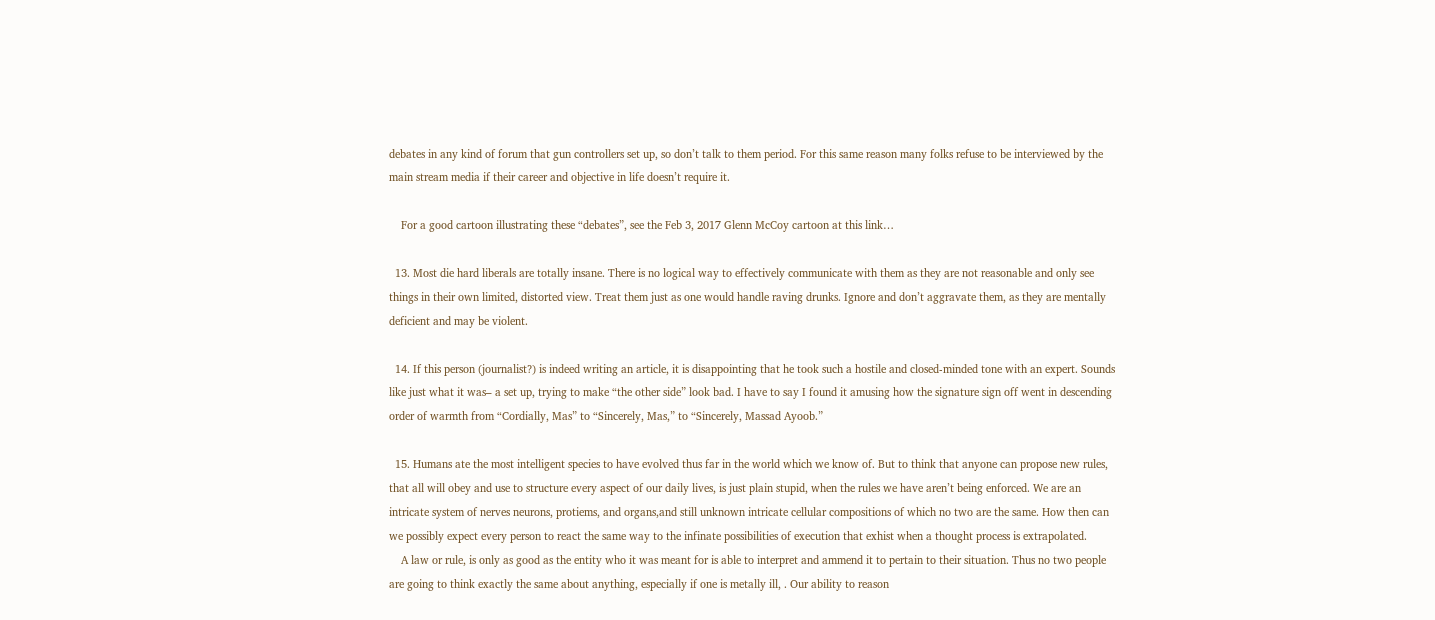debates in any kind of forum that gun controllers set up, so don’t talk to them period. For this same reason many folks refuse to be interviewed by the main stream media if their career and objective in life doesn’t require it.

    For a good cartoon illustrating these “debates”, see the Feb 3, 2017 Glenn McCoy cartoon at this link…

  13. Most die hard liberals are totally insane. There is no logical way to effectively communicate with them as they are not reasonable and only see things in their own limited, distorted view. Treat them just as one would handle raving drunks. Ignore and don’t aggravate them, as they are mentally deficient and may be violent.

  14. If this person (journalist?) is indeed writing an article, it is disappointing that he took such a hostile and closed-minded tone with an expert. Sounds like just what it was– a set up, trying to make “the other side” look bad. I have to say I found it amusing how the signature sign off went in descending order of warmth from “Cordially, Mas” to “Sincerely, Mas,” to “Sincerely, Massad Ayoob.”

  15. Humans ate the most intelligent species to have evolved thus far in the world which we know of. But to think that anyone can propose new rules, that all will obey and use to structure every aspect of our daily lives, is just plain stupid, when the rules we have aren’t being enforced. We are an intricate system of nerves neurons, protiems, and organs,and still unknown intricate cellular compositions of which no two are the same. How then can we possibly expect every person to react the same way to the infinate possibilities of execution that exhist when a thought process is extrapolated.
    A law or rule, is only as good as the entity who it was meant for is able to interpret and ammend it to pertain to their situation. Thus no two people are going to think exactly the same about anything, especially if one is metally ill, . Our ability to reason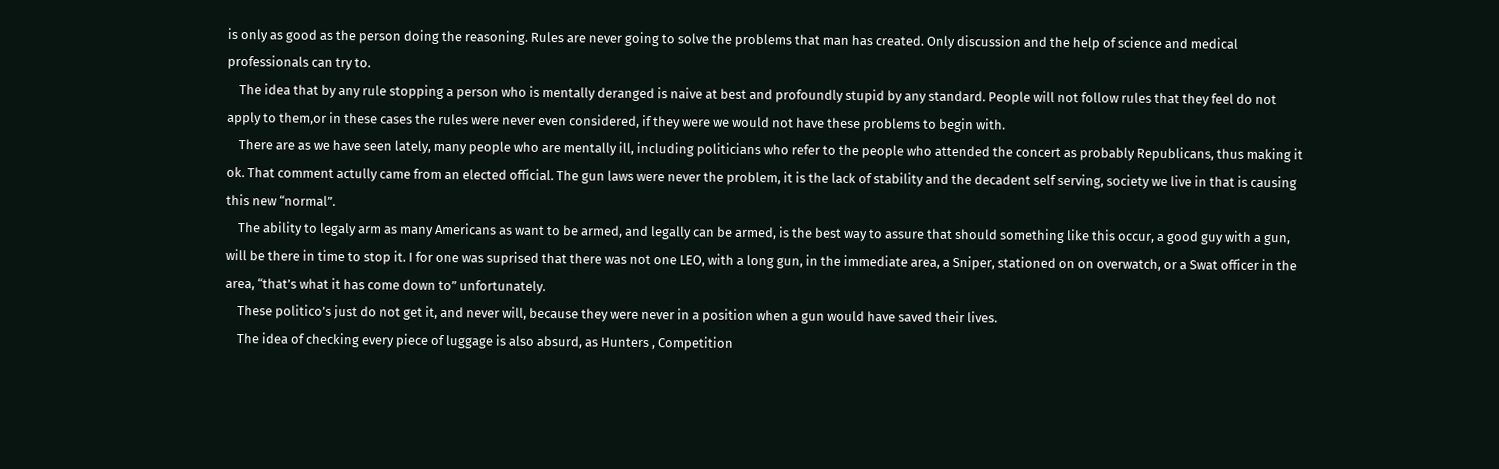is only as good as the person doing the reasoning. Rules are never going to solve the problems that man has created. Only discussion and the help of science and medical professionals can try to.
    The idea that by any rule stopping a person who is mentally deranged is naive at best and profoundly stupid by any standard. People will not follow rules that they feel do not apply to them,or in these cases the rules were never even considered, if they were we would not have these problems to begin with.
    There are as we have seen lately, many people who are mentally ill, including politicians who refer to the people who attended the concert as probably Republicans, thus making it ok. That comment actully came from an elected official. The gun laws were never the problem, it is the lack of stability and the decadent self serving, society we live in that is causing this new “normal”.
    The ability to legaly arm as many Americans as want to be armed, and legally can be armed, is the best way to assure that should something like this occur, a good guy with a gun, will be there in time to stop it. I for one was suprised that there was not one LEO, with a long gun, in the immediate area, a Sniper, stationed on on overwatch, or a Swat officer in the area, “that’s what it has come down to” unfortunately.
    These politico’s just do not get it, and never will, because they were never in a position when a gun would have saved their lives.
    The idea of checking every piece of luggage is also absurd, as Hunters , Competition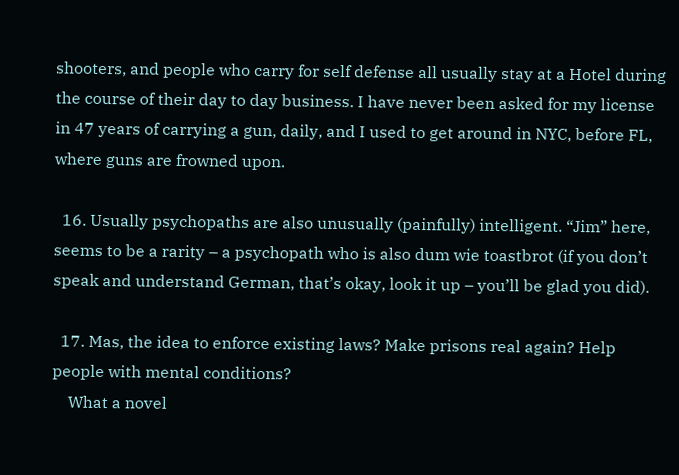shooters, and people who carry for self defense all usually stay at a Hotel during the course of their day to day business. I have never been asked for my license in 47 years of carrying a gun, daily, and I used to get around in NYC, before FL, where guns are frowned upon.

  16. Usually psychopaths are also unusually (painfully) intelligent. “Jim” here, seems to be a rarity – a psychopath who is also dum wie toastbrot (if you don’t speak and understand German, that’s okay, look it up – you’ll be glad you did).

  17. Mas, the idea to enforce existing laws? Make prisons real again? Help people with mental conditions?
    What a novel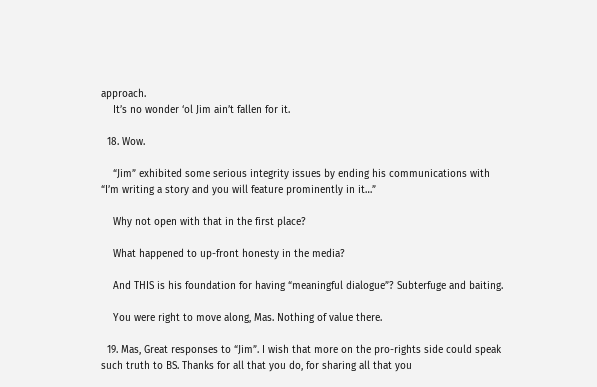approach.
    It’s no wonder ‘ol Jim ain’t fallen for it.

  18. Wow.

    “Jim” exhibited some serious integrity issues by ending his communications with “I’m writing a story and you will feature prominently in it…”

    Why not open with that in the first place?

    What happened to up-front honesty in the media?

    And THIS is his foundation for having “meaningful dialogue”? Subterfuge and baiting.

    You were right to move along, Mas. Nothing of value there.

  19. Mas, Great responses to “Jim”. I wish that more on the pro-rights side could speak such truth to BS. Thanks for all that you do, for sharing all that you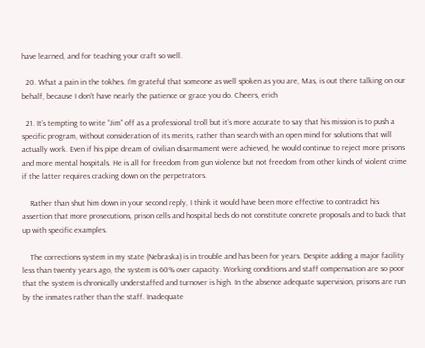have learned, and for teaching your craft so well.

  20. What a pain in the tokhes. I’m grateful that someone as well spoken as you are, Mas, is out there talking on our behalf, because I don’t have nearly the patience or grace you do. Cheers, erich

  21. It’s tempting to write “Jim” off as a professional troll but it’s more accurate to say that his mission is to push a specific program, without consideration of its merits, rather than search with an open mind for solutions that will actually work. Even if his pipe dream of civilian disarmament were achieved, he would continue to reject more prisons and more mental hospitals. He is all for freedom from gun violence but not freedom from other kinds of violent crime if the latter requires cracking down on the perpetrators.

    Rather than shut him down in your second reply, I think it would have been more effective to contradict his assertion that more prosecutions, prison cells and hospital beds do not constitute concrete proposals and to back that up with specific examples.

    The corrections system in my state (Nebraska) is in trouble and has been for years. Despite adding a major facility less than twenty years ago, the system is 60% over capacity. Working conditions and staff compensation are so poor that the system is chronically understaffed and turnover is high. In the absence adequate supervision, prisons are run by the inmates rather than the staff. Inadequate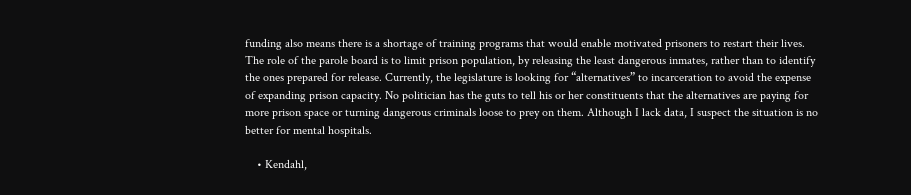funding also means there is a shortage of training programs that would enable motivated prisoners to restart their lives. The role of the parole board is to limit prison population, by releasing the least dangerous inmates, rather than to identify the ones prepared for release. Currently, the legislature is looking for “alternatives” to incarceration to avoid the expense of expanding prison capacity. No politician has the guts to tell his or her constituents that the alternatives are paying for more prison space or turning dangerous criminals loose to prey on them. Although I lack data, I suspect the situation is no better for mental hospitals.

    • Kendahl,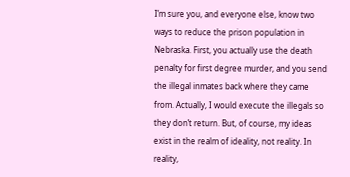I’m sure you, and everyone else, know two ways to reduce the prison population in Nebraska. First, you actually use the death penalty for first degree murder, and you send the illegal inmates back where they came from. Actually, I would execute the illegals so they don’t return. But, of course, my ideas exist in the realm of ideality, not reality. In reality,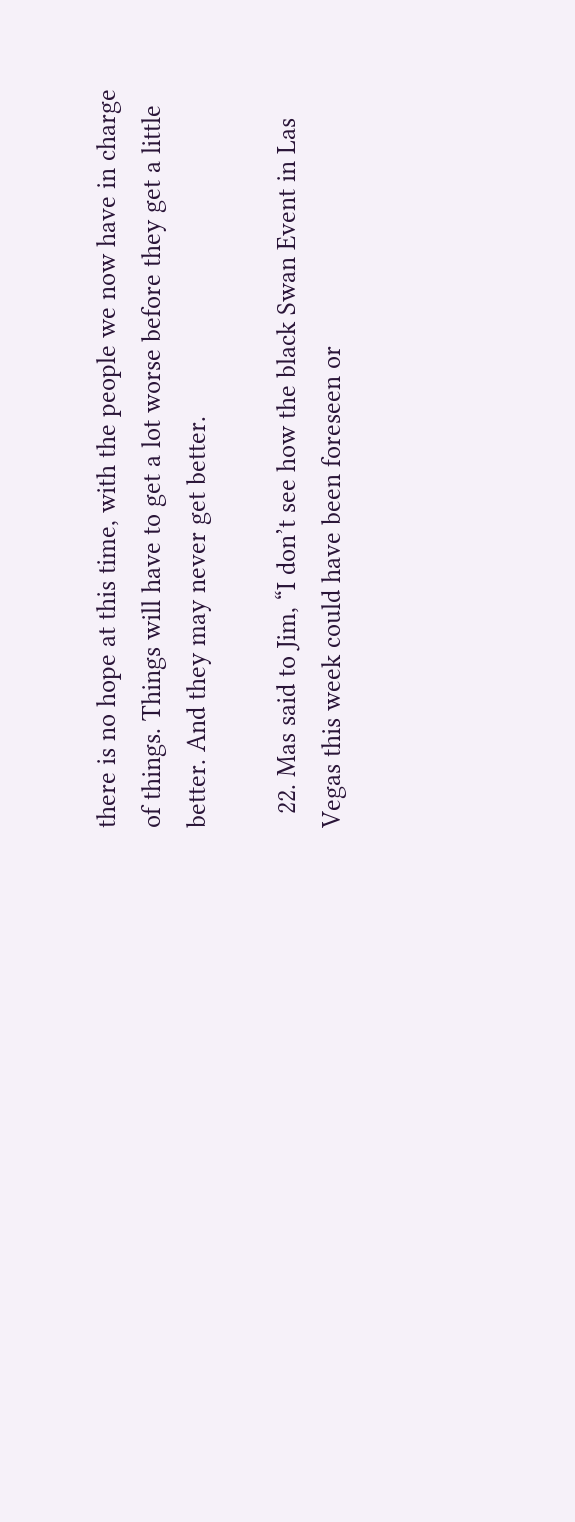there is no hope at this time, with the people we now have in charge of things. Things will have to get a lot worse before they get a little better. And they may never get better.

  22. Mas said to Jim, “I don’t see how the black Swan Event in Las Vegas this week could have been foreseen or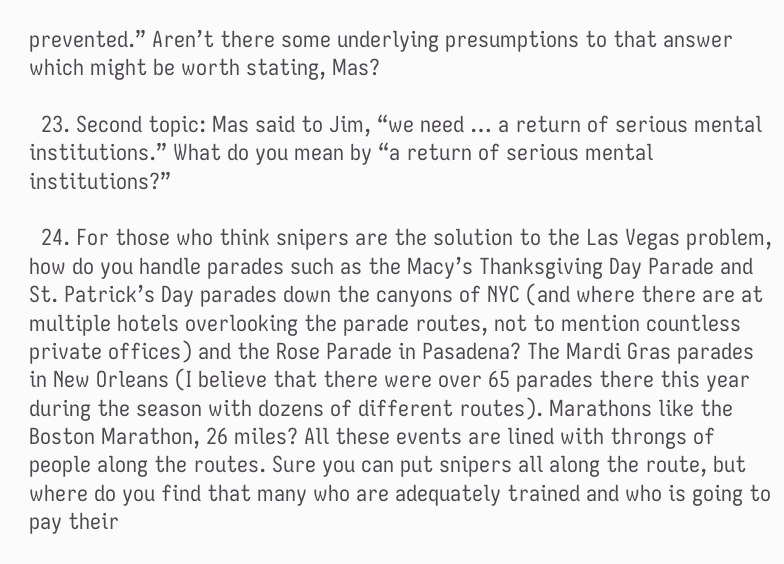prevented.” Aren’t there some underlying presumptions to that answer which might be worth stating, Mas?

  23. Second topic: Mas said to Jim, “we need … a return of serious mental institutions.” What do you mean by “a return of serious mental institutions?”

  24. For those who think snipers are the solution to the Las Vegas problem, how do you handle parades such as the Macy’s Thanksgiving Day Parade and St. Patrick’s Day parades down the canyons of NYC (and where there are at multiple hotels overlooking the parade routes, not to mention countless private offices) and the Rose Parade in Pasadena? The Mardi Gras parades in New Orleans (I believe that there were over 65 parades there this year during the season with dozens of different routes). Marathons like the Boston Marathon, 26 miles? All these events are lined with throngs of people along the routes. Sure you can put snipers all along the route, but where do you find that many who are adequately trained and who is going to pay their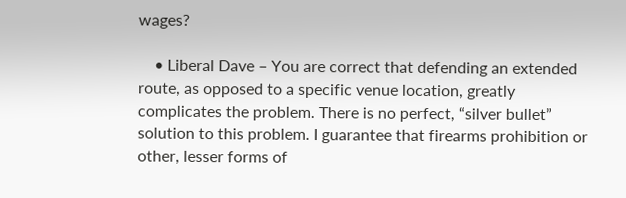wages?

    • Liberal Dave – You are correct that defending an extended route, as opposed to a specific venue location, greatly complicates the problem. There is no perfect, “silver bullet” solution to this problem. I guarantee that firearms prohibition or other, lesser forms of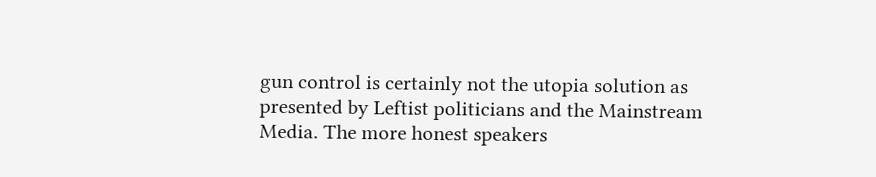gun control is certainly not the utopia solution as presented by Leftist politicians and the Mainstream Media. The more honest speakers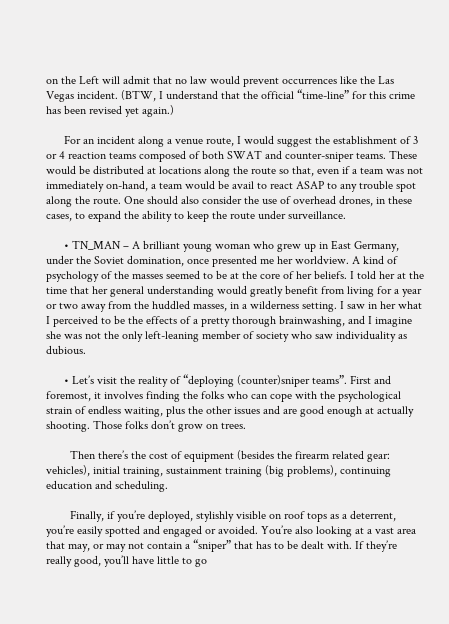on the Left will admit that no law would prevent occurrences like the Las Vegas incident. (BTW, I understand that the official “time-line” for this crime has been revised yet again.)

      For an incident along a venue route, I would suggest the establishment of 3 or 4 reaction teams composed of both SWAT and counter-sniper teams. These would be distributed at locations along the route so that, even if a team was not immediately on-hand, a team would be avail to react ASAP to any trouble spot along the route. One should also consider the use of overhead drones, in these cases, to expand the ability to keep the route under surveillance.

      • TN_MAN – A brilliant young woman who grew up in East Germany, under the Soviet domination, once presented me her worldview. A kind of psychology of the masses seemed to be at the core of her beliefs. I told her at the time that her general understanding would greatly benefit from living for a year or two away from the huddled masses, in a wilderness setting. I saw in her what I perceived to be the effects of a pretty thorough brainwashing, and I imagine she was not the only left-leaning member of society who saw individuality as dubious.

      • Let’s visit the reality of “deploying (counter)sniper teams”. First and foremost, it involves finding the folks who can cope with the psychological strain of endless waiting, plus the other issues and are good enough at actually shooting. Those folks don’t grow on trees.

        Then there’s the cost of equipment (besides the firearm related gear: vehicles), initial training, sustainment training (big problems), continuing education and scheduling.

        Finally, if you’re deployed, stylishly visible on roof tops as a deterrent, you’re easily spotted and engaged or avoided. You’re also looking at a vast area that may, or may not contain a “sniper” that has to be dealt with. If they’re really good, you’ll have little to go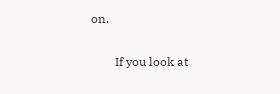on.

        If you look at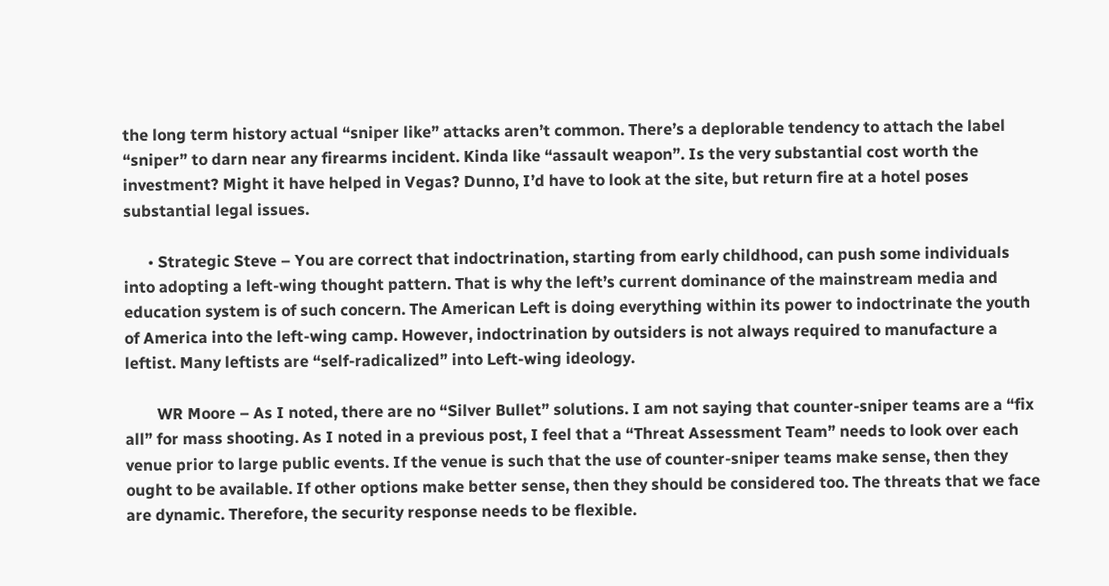the long term history actual “sniper like” attacks aren’t common. There’s a deplorable tendency to attach the label “sniper” to darn near any firearms incident. Kinda like “assault weapon”. Is the very substantial cost worth the investment? Might it have helped in Vegas? Dunno, I’d have to look at the site, but return fire at a hotel poses substantial legal issues.

      • Strategic Steve – You are correct that indoctrination, starting from early childhood, can push some individuals into adopting a left-wing thought pattern. That is why the left’s current dominance of the mainstream media and education system is of such concern. The American Left is doing everything within its power to indoctrinate the youth of America into the left-wing camp. However, indoctrination by outsiders is not always required to manufacture a leftist. Many leftists are “self-radicalized” into Left-wing ideology.

        WR Moore – As I noted, there are no “Silver Bullet” solutions. I am not saying that counter-sniper teams are a “fix all” for mass shooting. As I noted in a previous post, I feel that a “Threat Assessment Team” needs to look over each venue prior to large public events. If the venue is such that the use of counter-sniper teams make sense, then they ought to be available. If other options make better sense, then they should be considered too. The threats that we face are dynamic. Therefore, the security response needs to be flexible.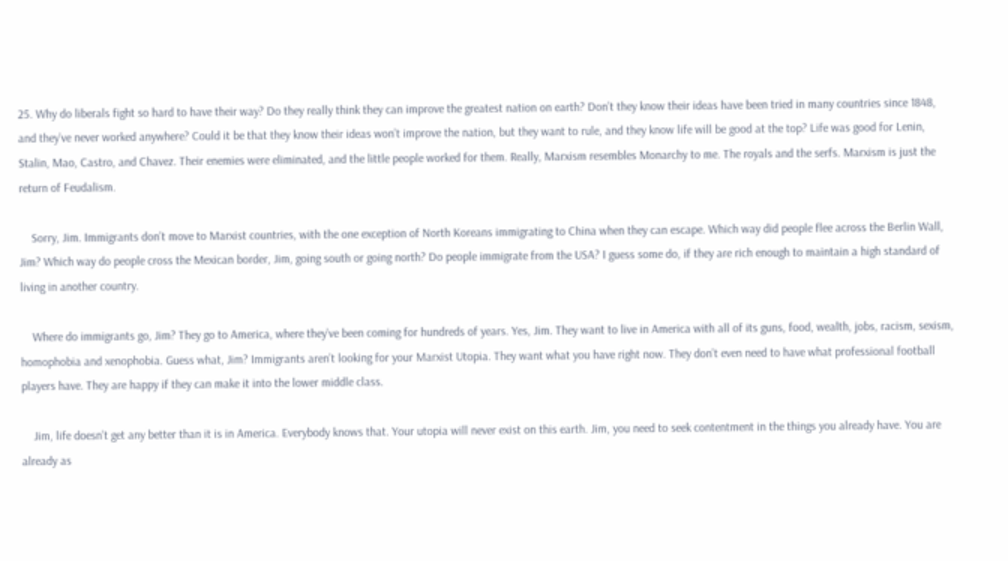25. Why do liberals fight so hard to have their way? Do they really think they can improve the greatest nation on earth? Don’t they know their ideas have been tried in many countries since 1848, and they’ve never worked anywhere? Could it be that they know their ideas won’t improve the nation, but they want to rule, and they know life will be good at the top? Life was good for Lenin, Stalin, Mao, Castro, and Chavez. Their enemies were eliminated, and the little people worked for them. Really, Marxism resembles Monarchy to me. The royals and the serfs. Marxism is just the return of Feudalism.

    Sorry, Jim. Immigrants don’t move to Marxist countries, with the one exception of North Koreans immigrating to China when they can escape. Which way did people flee across the Berlin Wall, Jim? Which way do people cross the Mexican border, Jim, going south or going north? Do people immigrate from the USA? I guess some do, if they are rich enough to maintain a high standard of living in another country.

    Where do immigrants go, Jim? They go to America, where they’ve been coming for hundreds of years. Yes, Jim. They want to live in America with all of its guns, food, wealth, jobs, racism, sexism, homophobia and xenophobia. Guess what, Jim? Immigrants aren’t looking for your Marxist Utopia. They want what you have right now. They don’t even need to have what professional football players have. They are happy if they can make it into the lower middle class.

    Jim, life doesn’t get any better than it is in America. Everybody knows that. Your utopia will never exist on this earth. Jim, you need to seek contentment in the things you already have. You are already as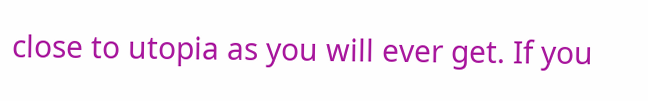close to utopia as you will ever get. If you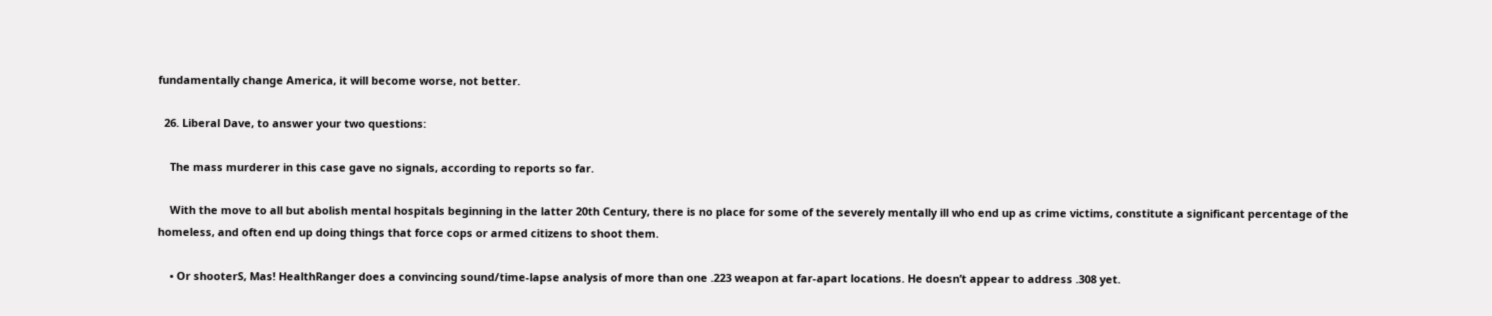fundamentally change America, it will become worse, not better.

  26. Liberal Dave, to answer your two questions:

    The mass murderer in this case gave no signals, according to reports so far.

    With the move to all but abolish mental hospitals beginning in the latter 20th Century, there is no place for some of the severely mentally ill who end up as crime victims, constitute a significant percentage of the homeless, and often end up doing things that force cops or armed citizens to shoot them.

    • Or shooterS, Mas! HealthRanger does a convincing sound/time-lapse analysis of more than one .223 weapon at far-apart locations. He doesn’t appear to address .308 yet.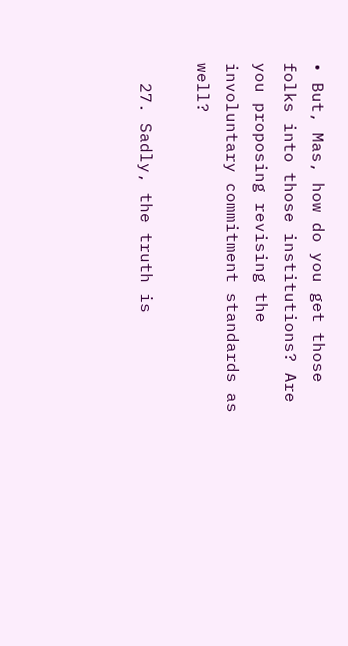• But, Mas, how do you get those folks into those institutions? Are you proposing revising the involuntary commitment standards as well?

  27. Sadly, the truth is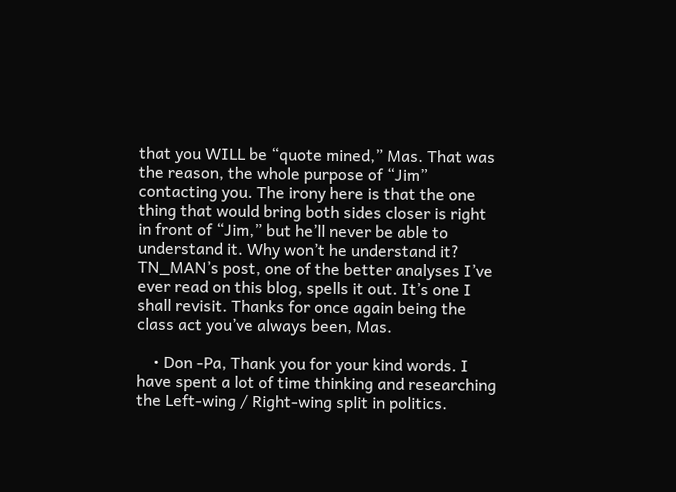that you WILL be “quote mined,” Mas. That was the reason, the whole purpose of “Jim” contacting you. The irony here is that the one thing that would bring both sides closer is right in front of “Jim,” but he’ll never be able to understand it. Why won’t he understand it? TN_MAN’s post, one of the better analyses I’ve ever read on this blog, spells it out. It’s one I shall revisit. Thanks for once again being the class act you’ve always been, Mas.

    • Don -Pa, Thank you for your kind words. I have spent a lot of time thinking and researching the Left-wing / Right-wing split in politics.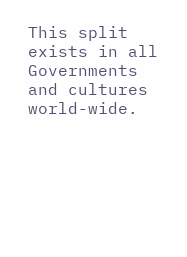This split exists in all Governments and cultures world-wide.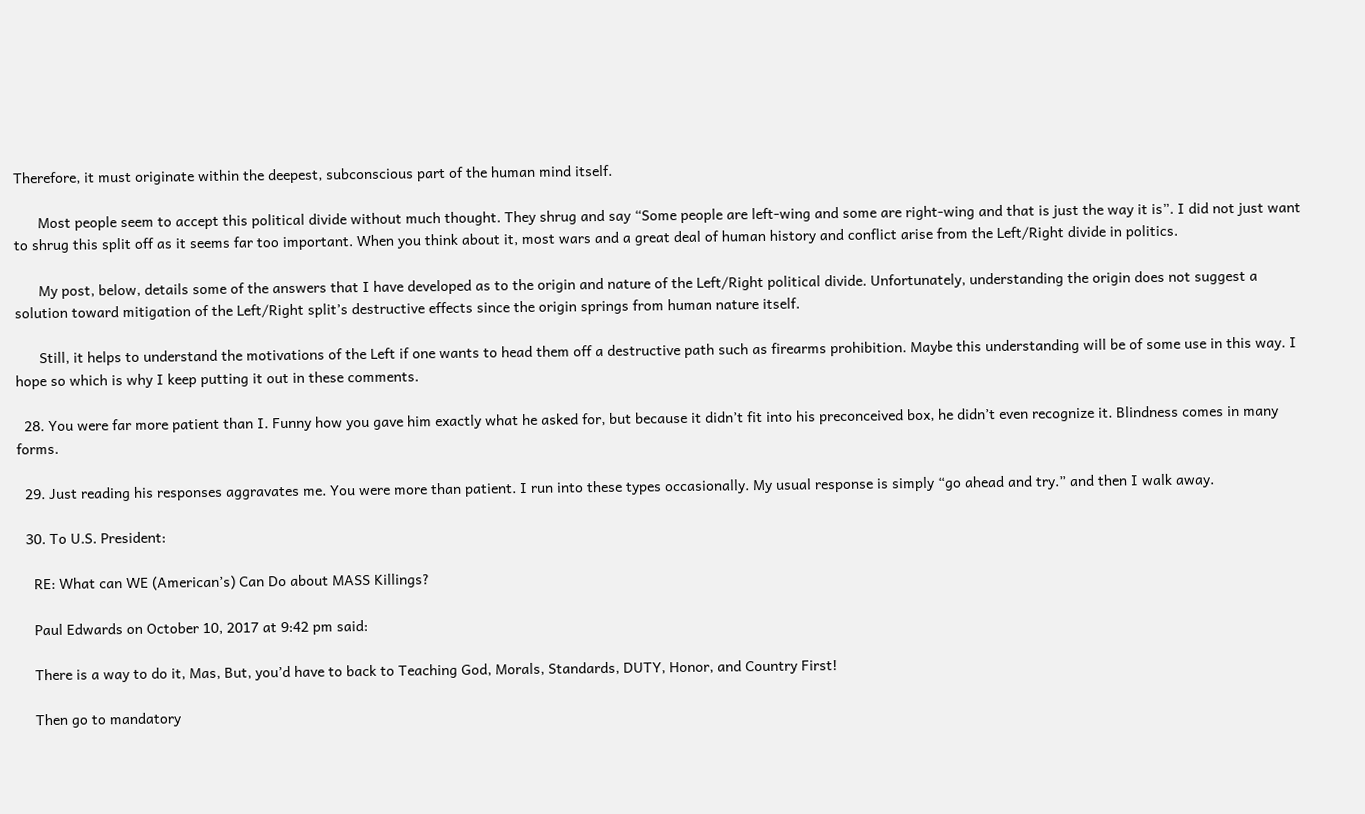Therefore, it must originate within the deepest, subconscious part of the human mind itself.

      Most people seem to accept this political divide without much thought. They shrug and say “Some people are left-wing and some are right-wing and that is just the way it is”. I did not just want to shrug this split off as it seems far too important. When you think about it, most wars and a great deal of human history and conflict arise from the Left/Right divide in politics.

      My post, below, details some of the answers that I have developed as to the origin and nature of the Left/Right political divide. Unfortunately, understanding the origin does not suggest a solution toward mitigation of the Left/Right split’s destructive effects since the origin springs from human nature itself.

      Still, it helps to understand the motivations of the Left if one wants to head them off a destructive path such as firearms prohibition. Maybe this understanding will be of some use in this way. I hope so which is why I keep putting it out in these comments.

  28. You were far more patient than I. Funny how you gave him exactly what he asked for, but because it didn’t fit into his preconceived box, he didn’t even recognize it. Blindness comes in many forms.

  29. Just reading his responses aggravates me. You were more than patient. I run into these types occasionally. My usual response is simply “go ahead and try.” and then I walk away.

  30. To U.S. President:

    RE: What can WE (American’s) Can Do about MASS Killings?

    Paul Edwards on October 10, 2017 at 9:42 pm said:

    There is a way to do it, Mas, But, you’d have to back to Teaching God, Morals, Standards, DUTY, Honor, and Country First!

    Then go to mandatory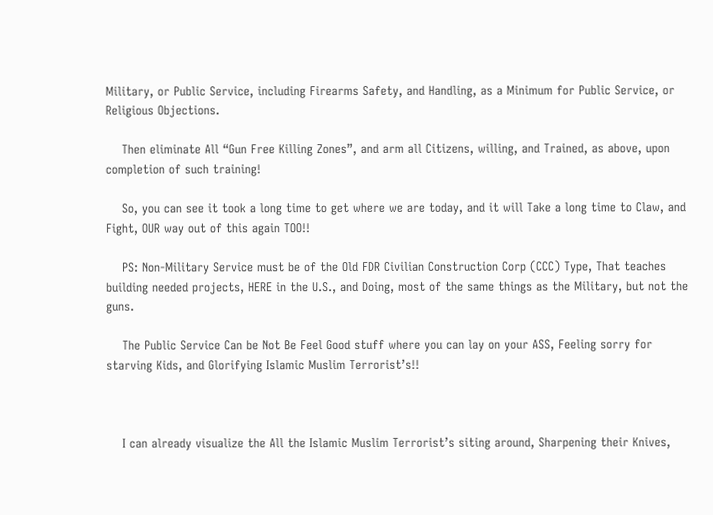Military, or Public Service, including Firearms Safety, and Handling, as a Minimum for Public Service, or Religious Objections.

    Then eliminate All “Gun Free Killing Zones”, and arm all Citizens, willing, and Trained, as above, upon completion of such training!

    So, you can see it took a long time to get where we are today, and it will Take a long time to Claw, and Fight, OUR way out of this again TOO!!

    PS: Non-Military Service must be of the Old FDR Civilian Construction Corp (CCC) Type, That teaches building needed projects, HERE in the U.S., and Doing, most of the same things as the Military, but not the guns.

    The Public Service Can be Not Be Feel Good stuff where you can lay on your ASS, Feeling sorry for starving Kids, and Glorifying Islamic Muslim Terrorist’s!!



    I can already visualize the All the Islamic Muslim Terrorist’s siting around, Sharpening their Knives,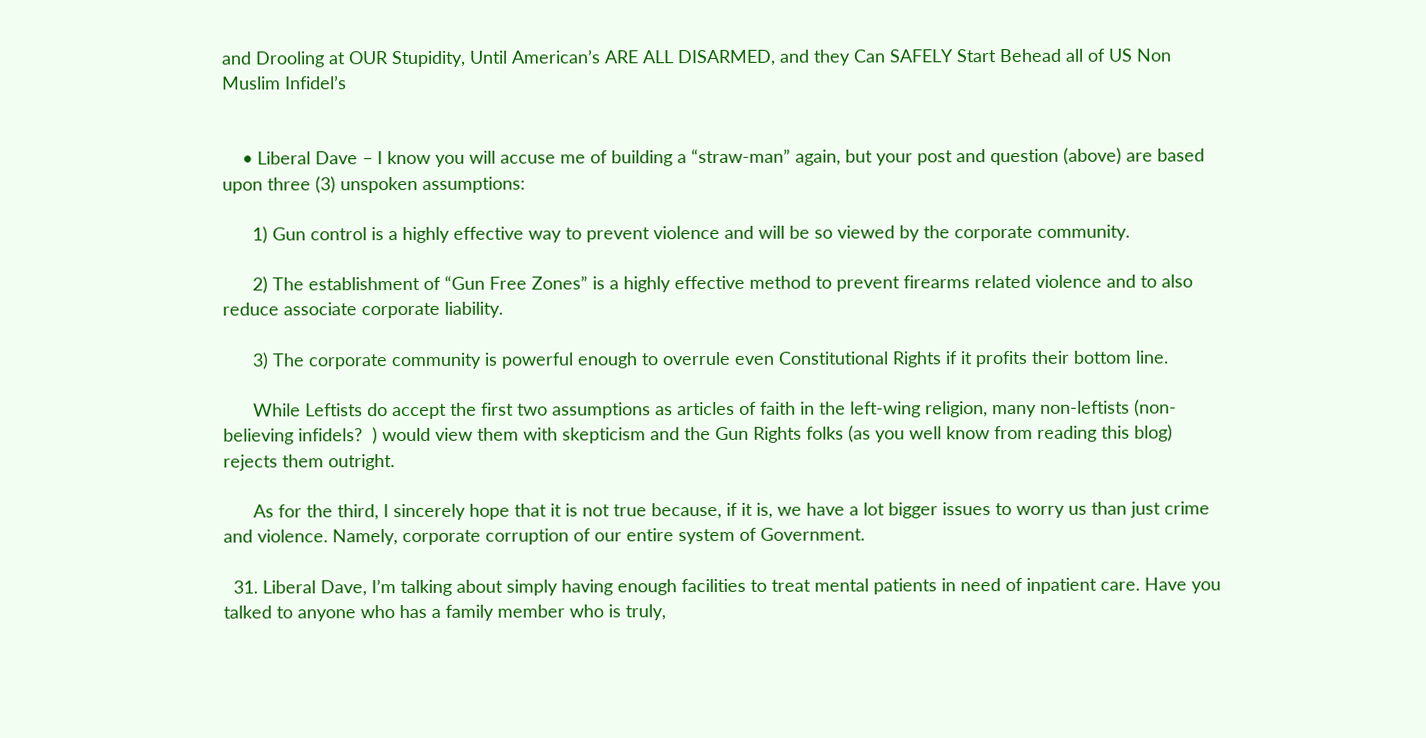and Drooling at OUR Stupidity, Until American’s ARE ALL DISARMED, and they Can SAFELY Start Behead all of US Non Muslim Infidel’s


    • Liberal Dave – I know you will accuse me of building a “straw-man” again, but your post and question (above) are based upon three (3) unspoken assumptions:

      1) Gun control is a highly effective way to prevent violence and will be so viewed by the corporate community.

      2) The establishment of “Gun Free Zones” is a highly effective method to prevent firearms related violence and to also reduce associate corporate liability.

      3) The corporate community is powerful enough to overrule even Constitutional Rights if it profits their bottom line.

      While Leftists do accept the first two assumptions as articles of faith in the left-wing religion, many non-leftists (non-believing infidels?  ) would view them with skepticism and the Gun Rights folks (as you well know from reading this blog) rejects them outright.

      As for the third, I sincerely hope that it is not true because, if it is, we have a lot bigger issues to worry us than just crime and violence. Namely, corporate corruption of our entire system of Government.

  31. Liberal Dave, I’m talking about simply having enough facilities to treat mental patients in need of inpatient care. Have you talked to anyone who has a family member who is truly,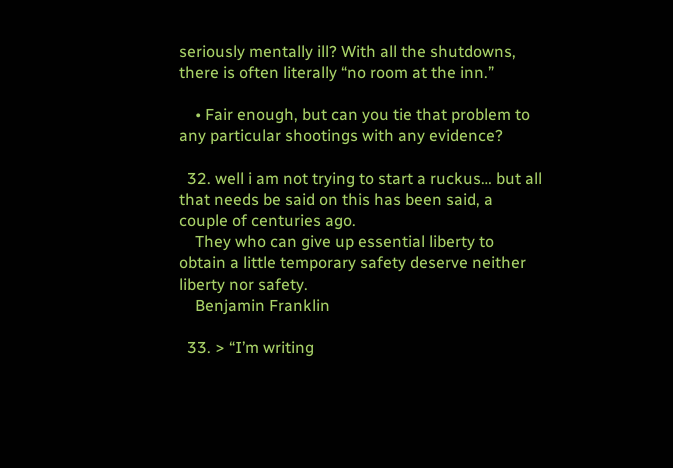seriously mentally ill? With all the shutdowns, there is often literally “no room at the inn.”

    • Fair enough, but can you tie that problem to any particular shootings with any evidence?

  32. well i am not trying to start a ruckus… but all that needs be said on this has been said, a couple of centuries ago.
    They who can give up essential liberty to obtain a little temporary safety deserve neither liberty nor safety.
    Benjamin Franklin

  33. > “I’m writing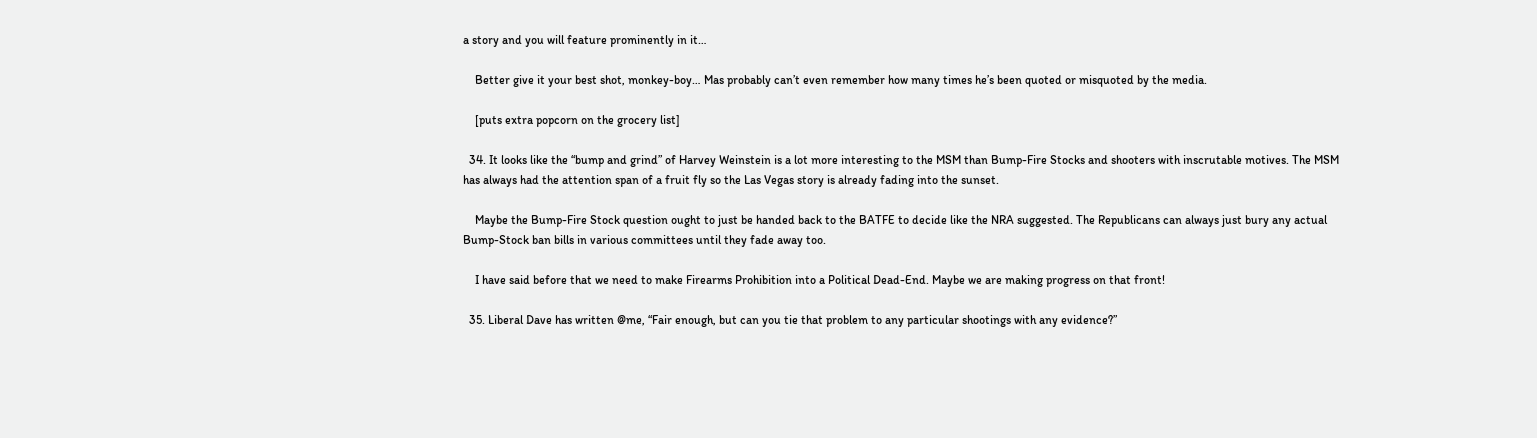a story and you will feature prominently in it…

    Better give it your best shot, monkey-boy… Mas probably can’t even remember how many times he’s been quoted or misquoted by the media.

    [puts extra popcorn on the grocery list]

  34. It looks like the “bump and grind” of Harvey Weinstein is a lot more interesting to the MSM than Bump-Fire Stocks and shooters with inscrutable motives. The MSM has always had the attention span of a fruit fly so the Las Vegas story is already fading into the sunset.

    Maybe the Bump-Fire Stock question ought to just be handed back to the BATFE to decide like the NRA suggested. The Republicans can always just bury any actual Bump-Stock ban bills in various committees until they fade away too.

    I have said before that we need to make Firearms Prohibition into a Political Dead-End. Maybe we are making progress on that front!

  35. Liberal Dave has written @me, “Fair enough, but can you tie that problem to any particular shootings with any evidence?”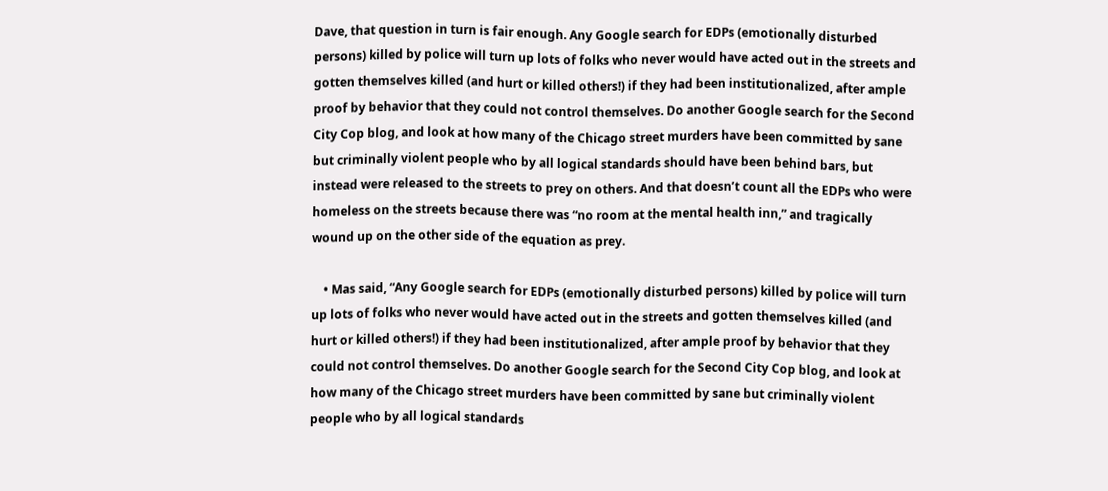Dave, that question in turn is fair enough. Any Google search for EDPs (emotionally disturbed persons) killed by police will turn up lots of folks who never would have acted out in the streets and gotten themselves killed (and hurt or killed others!) if they had been institutionalized, after ample proof by behavior that they could not control themselves. Do another Google search for the Second City Cop blog, and look at how many of the Chicago street murders have been committed by sane but criminally violent people who by all logical standards should have been behind bars, but instead were released to the streets to prey on others. And that doesn’t count all the EDPs who were homeless on the streets because there was “no room at the mental health inn,” and tragically wound up on the other side of the equation as prey.

    • Mas said, “Any Google search for EDPs (emotionally disturbed persons) killed by police will turn up lots of folks who never would have acted out in the streets and gotten themselves killed (and hurt or killed others!) if they had been institutionalized, after ample proof by behavior that they could not control themselves. Do another Google search for the Second City Cop blog, and look at how many of the Chicago street murders have been committed by sane but criminally violent people who by all logical standards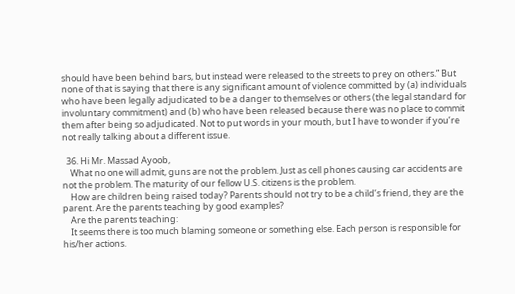should have been behind bars, but instead were released to the streets to prey on others.” But none of that is saying that there is any significant amount of violence committed by (a) individuals who have been legally adjudicated to be a danger to themselves or others (the legal standard for involuntary commitment) and (b) who have been released because there was no place to commit them after being so adjudicated. Not to put words in your mouth, but I have to wonder if you’re not really talking about a different issue.

  36. Hi Mr. Massad Ayoob,
    What no one will admit, guns are not the problem. Just as cell phones causing car accidents are not the problem. The maturity of our fellow U.S. citizens is the problem.
    How are children being raised today? Parents should not try to be a child’s friend, they are the parent. Are the parents teaching by good examples?
    Are the parents teaching:
    It seems there is too much blaming someone or something else. Each person is responsible for his/her actions.